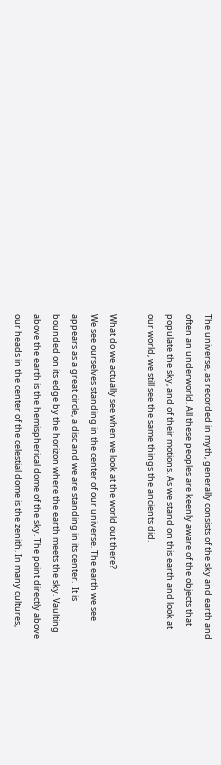The universe, as recorded in myth, generally consists of the sky and earth and often an underworld. All these peoples are keenly aware of the objects that populate the sky, and of their motions. As we stand on this earth and look at our world, we still see the same things the ancients did.

What do we actually see when we look at the world out there?
We see ourselves standing in the center of our universe. The earth we see appears as a great circle, a disc and we are standing in its center.  It is bounded on its edge by the horizon where the earth meets the sky. Vaulting above the earth is the hemispherical dome of the sky. The point directly above our heads in the center of the celestial dome is the zenith. In many cultures,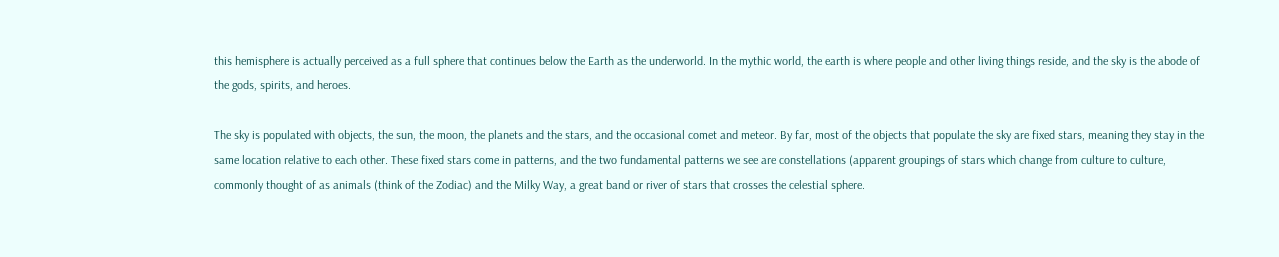this hemisphere is actually perceived as a full sphere that continues below the Earth as the underworld. In the mythic world, the earth is where people and other living things reside, and the sky is the abode of the gods, spirits, and heroes.

The sky is populated with objects, the sun, the moon, the planets and the stars, and the occasional comet and meteor. By far, most of the objects that populate the sky are fixed stars, meaning they stay in the same location relative to each other. These fixed stars come in patterns, and the two fundamental patterns we see are constellations (apparent groupings of stars which change from culture to culture, commonly thought of as animals (think of the Zodiac) and the Milky Way, a great band or river of stars that crosses the celestial sphere.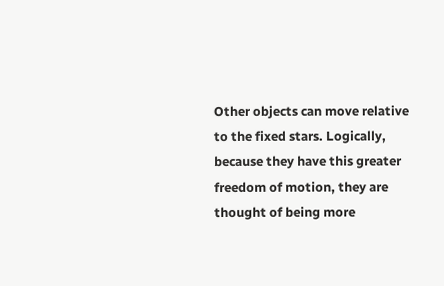Other objects can move relative to the fixed stars. Logically, because they have this greater freedom of motion, they are thought of being more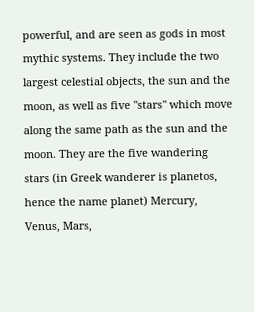powerful, and are seen as gods in most mythic systems. They include the two largest celestial objects, the sun and the moon, as well as five "stars" which move along the same path as the sun and the moon. They are the five wandering stars (in Greek wanderer is planetos, hence the name planet) Mercury, Venus, Mars,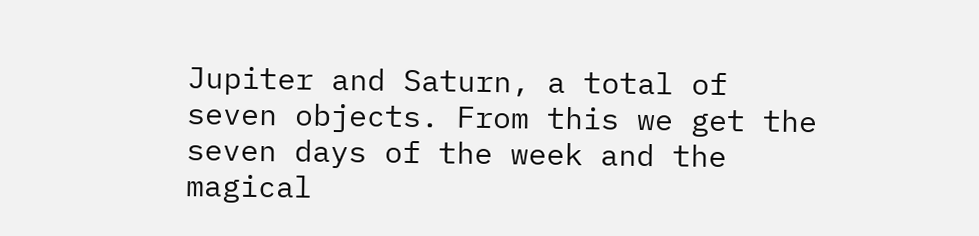Jupiter and Saturn, a total of seven objects. From this we get the seven days of the week and the magical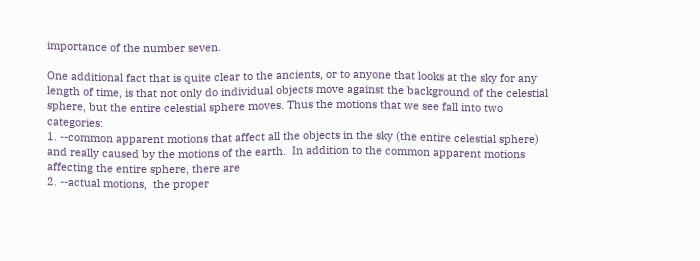importance of the number seven.

One additional fact that is quite clear to the ancients, or to anyone that looks at the sky for any length of time, is that not only do individual objects move against the background of the celestial sphere, but the entire celestial sphere moves. Thus the motions that we see fall into two categories:
1. --common apparent motions that affect all the objects in the sky (the entire celestial sphere) and really caused by the motions of the earth.  In addition to the common apparent motions affecting the entire sphere, there are
2. --actual motions,  the proper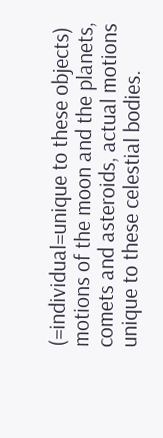(=individual=unique to these objects) motions of the moon and the planets, comets and asteroids, actual motions unique to these celestial bodies.